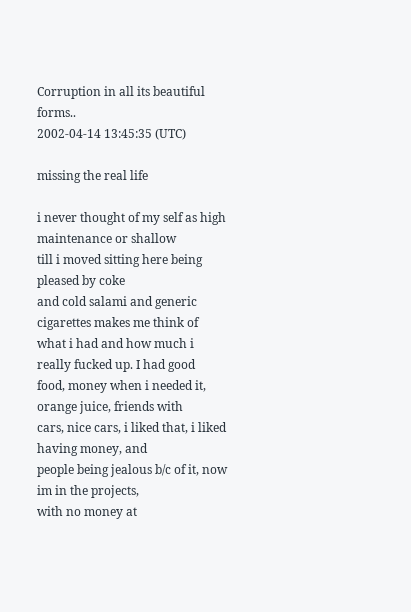Corruption in all its beautiful forms..
2002-04-14 13:45:35 (UTC)

missing the real life

i never thought of my self as high maintenance or shallow
till i moved sitting here being pleased by coke
and cold salami and generic cigarettes makes me think of
what i had and how much i really fucked up. I had good
food, money when i needed it, orange juice, friends with
cars, nice cars, i liked that, i liked having money, and
people being jealous b/c of it, now im in the projects,
with no money at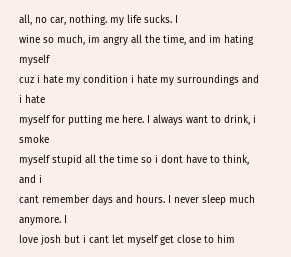all, no car, nothing. my life sucks. I
wine so much, im angry all the time, and im hating myself
cuz i hate my condition i hate my surroundings and i hate
myself for putting me here. I always want to drink, i smoke
myself stupid all the time so i dont have to think, and i
cant remember days and hours. I never sleep much anymore. I
love josh but i cant let myself get close to him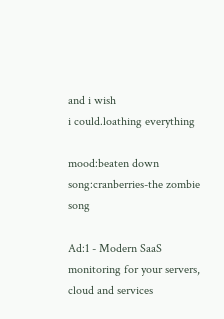and i wish
i could.loathing everything

mood:beaten down
song:cranberries-the zombie song

Ad:1 - Modern SaaS monitoring for your servers, cloud and services